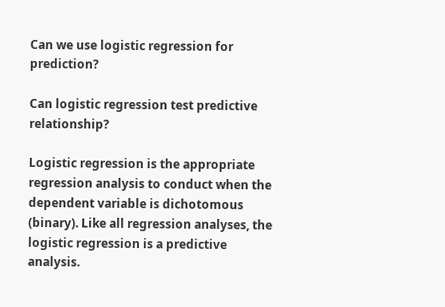Can we use logistic regression for prediction?

Can logistic regression test predictive relationship?

Logistic regression is the appropriate regression analysis to conduct when the dependent variable is dichotomous (binary). Like all regression analyses, the logistic regression is a predictive analysis.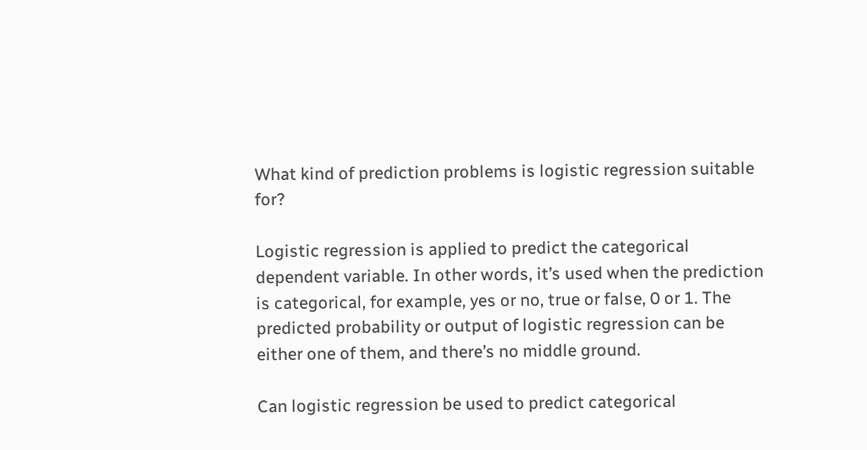What kind of prediction problems is logistic regression suitable for?

Logistic regression is applied to predict the categorical dependent variable. In other words, it’s used when the prediction is categorical, for example, yes or no, true or false, 0 or 1. The predicted probability or output of logistic regression can be either one of them, and there’s no middle ground.

Can logistic regression be used to predict categorical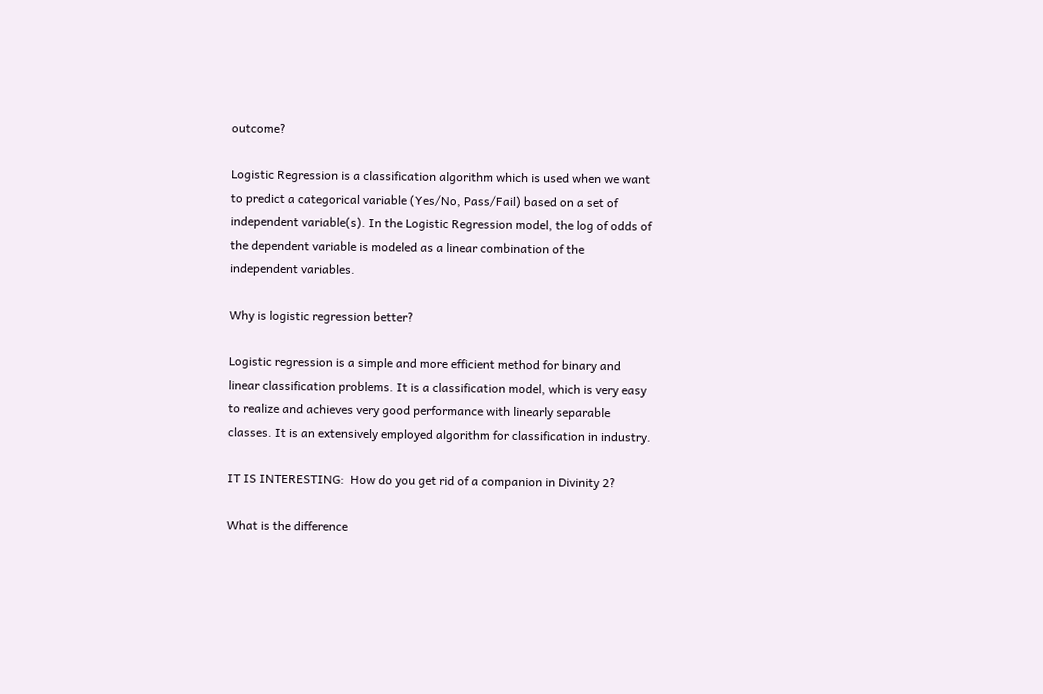outcome?

Logistic Regression is a classification algorithm which is used when we want to predict a categorical variable (Yes/No, Pass/Fail) based on a set of independent variable(s). In the Logistic Regression model, the log of odds of the dependent variable is modeled as a linear combination of the independent variables.

Why is logistic regression better?

Logistic regression is a simple and more efficient method for binary and linear classification problems. It is a classification model, which is very easy to realize and achieves very good performance with linearly separable classes. It is an extensively employed algorithm for classification in industry.

IT IS INTERESTING:  How do you get rid of a companion in Divinity 2?

What is the difference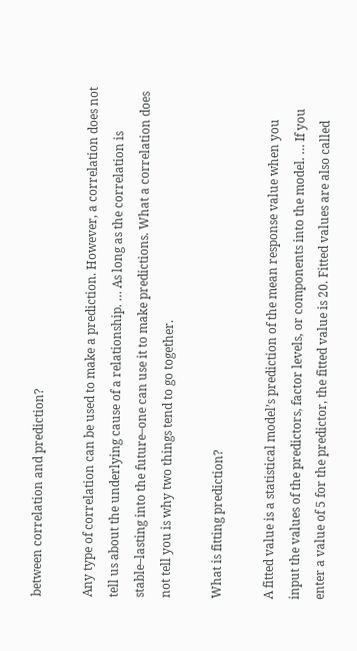between correlation and prediction?

Any type of correlation can be used to make a prediction. However, a correlation does not tell us about the underlying cause of a relationship. … As long as the correlation is stable–lasting into the future–one can use it to make predictions. What a correlation does not tell you is why two things tend to go together.

What is fitting prediction?

A fitted value is a statistical model’s prediction of the mean response value when you input the values of the predictors, factor levels, or components into the model. … If you enter a value of 5 for the predictor, the fitted value is 20. Fitted values are also called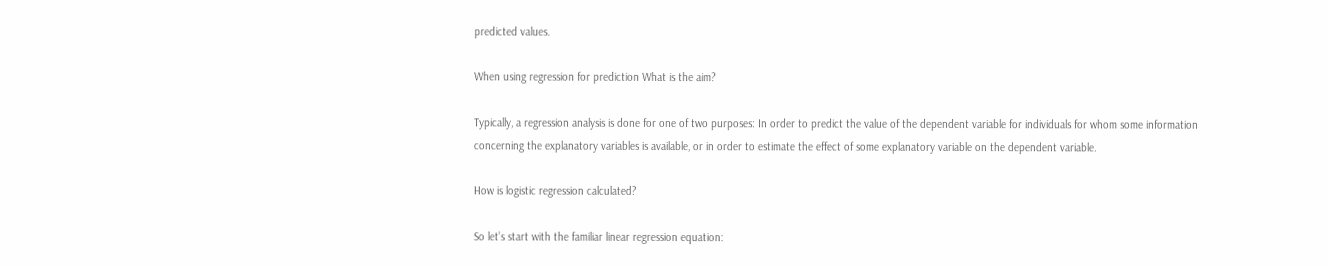predicted values.

When using regression for prediction What is the aim?

Typically, a regression analysis is done for one of two purposes: In order to predict the value of the dependent variable for individuals for whom some information concerning the explanatory variables is available, or in order to estimate the effect of some explanatory variable on the dependent variable.

How is logistic regression calculated?

So let’s start with the familiar linear regression equation: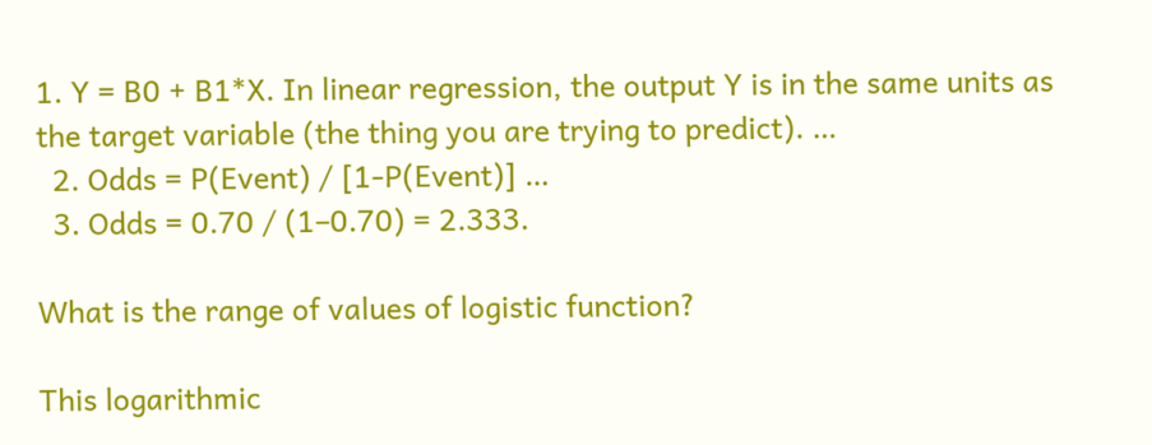1. Y = B0 + B1*X. In linear regression, the output Y is in the same units as the target variable (the thing you are trying to predict). …
  2. Odds = P(Event) / [1-P(Event)] …
  3. Odds = 0.70 / (1–0.70) = 2.333.

What is the range of values of logistic function?

This logarithmic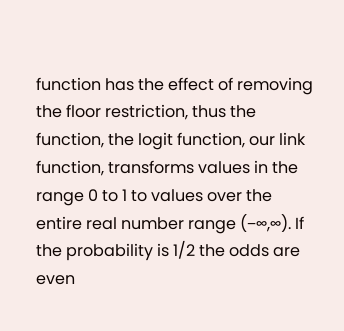function has the effect of removing the floor restriction, thus the function, the logit function, our link function, transforms values in the range 0 to 1 to values over the entire real number range (−∞,∞). If the probability is 1/2 the odds are even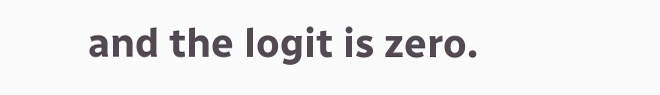and the logit is zero.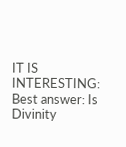IT IS INTERESTING:  Best answer: Is Divinity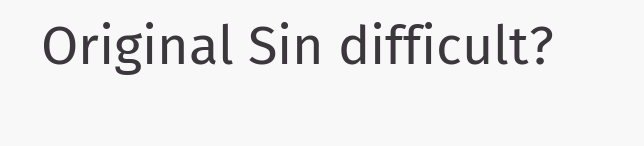Original Sin difficult?